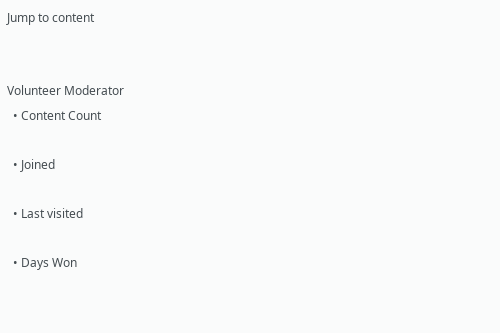Jump to content


Volunteer Moderator
  • Content Count

  • Joined

  • Last visited

  • Days Won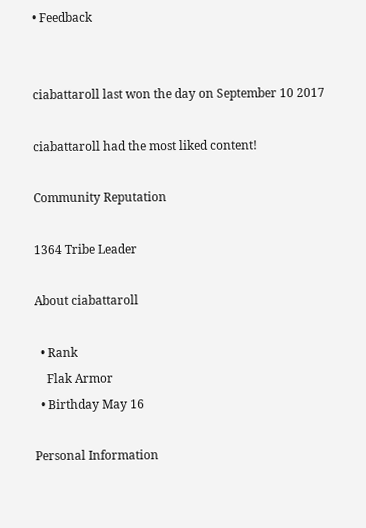• Feedback


ciabattaroll last won the day on September 10 2017

ciabattaroll had the most liked content!

Community Reputation

1364 Tribe Leader

About ciabattaroll

  • Rank
    Flak Armor
  • Birthday May 16

Personal Information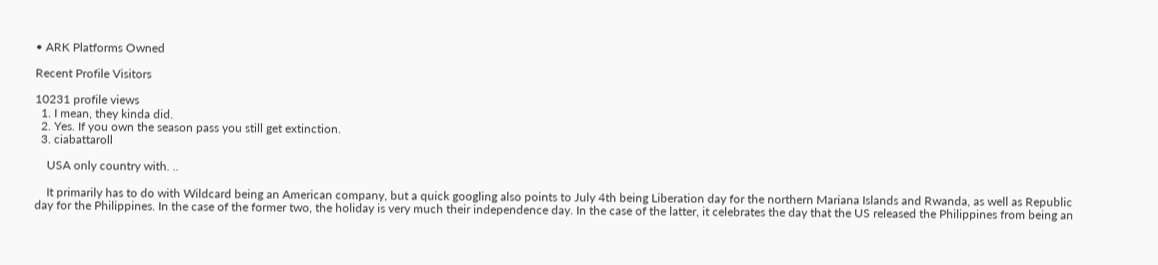• ARK Platforms Owned

Recent Profile Visitors

10231 profile views
  1. I mean, they kinda did.
  2. Yes. If you own the season pass you still get extinction.
  3. ciabattaroll

    USA only country with. ..

    It primarily has to do with Wildcard being an American company, but a quick googling also points to July 4th being Liberation day for the northern Mariana Islands and Rwanda, as well as Republic day for the Philippines. In the case of the former two, the holiday is very much their independence day. In the case of the latter, it celebrates the day that the US released the Philippines from being an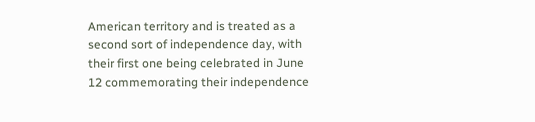American territory and is treated as a second sort of independence day, with their first one being celebrated in June 12 commemorating their independence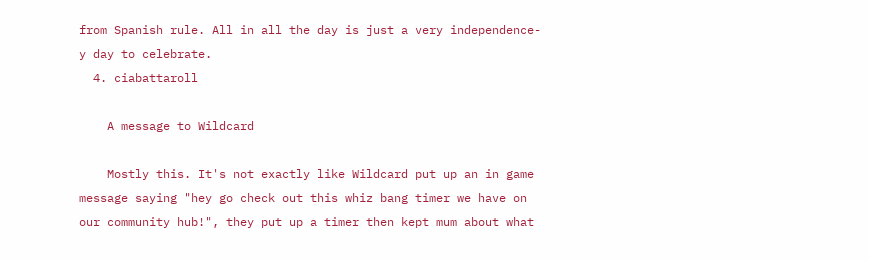from Spanish rule. All in all the day is just a very independence-y day to celebrate.
  4. ciabattaroll

    A message to Wildcard

    Mostly this. It's not exactly like Wildcard put up an in game message saying "hey go check out this whiz bang timer we have on our community hub!", they put up a timer then kept mum about what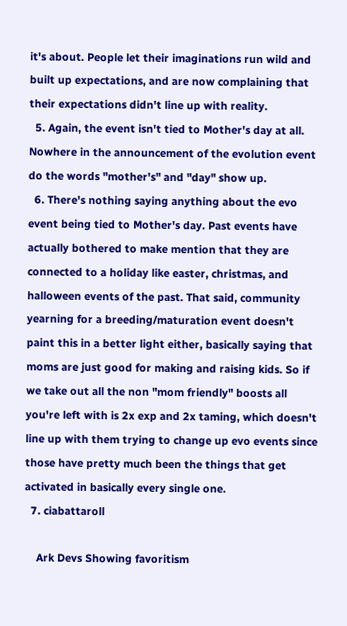it's about. People let their imaginations run wild and built up expectations, and are now complaining that their expectations didn't line up with reality.
  5. Again, the event isn't tied to Mother's day at all. Nowhere in the announcement of the evolution event do the words "mother's" and "day" show up.
  6. There's nothing saying anything about the evo event being tied to Mother's day. Past events have actually bothered to make mention that they are connected to a holiday like easter, christmas, and halloween events of the past. That said, community yearning for a breeding/maturation event doesn't paint this in a better light either, basically saying that moms are just good for making and raising kids. So if we take out all the non "mom friendly" boosts all you're left with is 2x exp and 2x taming, which doesn't line up with them trying to change up evo events since those have pretty much been the things that get activated in basically every single one.
  7. ciabattaroll

    Ark Devs Showing favoritism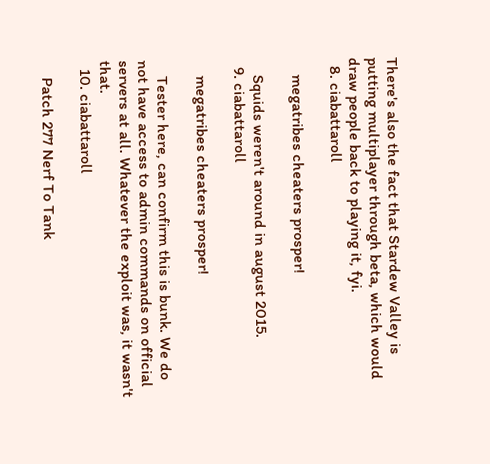There's also the fact that Stardew Valley is putting multiplayer through beta, which would draw people back to playing it, fyi.
  8. ciabattaroll

    megatribes cheaters prosper!

    Squids weren't around in august 2015.
  9. ciabattaroll

    megatribes cheaters prosper!

    Tester here, can confirm this is bunk. We do not have access to admin commands on official servers at all. Whatever the exploit was, it wasn't that.
  10. ciabattaroll

    Patch 277 Nerf To Tank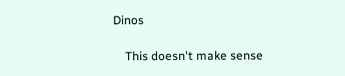Dinos

    This doesn't make sense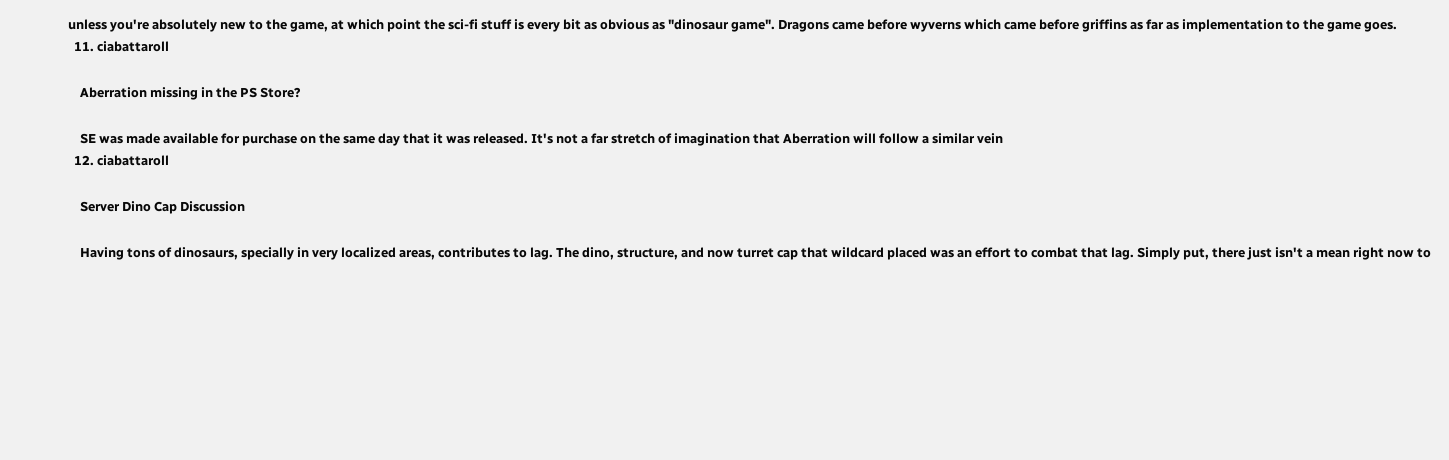unless you're absolutely new to the game, at which point the sci-fi stuff is every bit as obvious as "dinosaur game". Dragons came before wyverns which came before griffins as far as implementation to the game goes.
  11. ciabattaroll

    Aberration missing in the PS Store?

    SE was made available for purchase on the same day that it was released. It's not a far stretch of imagination that Aberration will follow a similar vein
  12. ciabattaroll

    Server Dino Cap Discussion

    Having tons of dinosaurs, specially in very localized areas, contributes to lag. The dino, structure, and now turret cap that wildcard placed was an effort to combat that lag. Simply put, there just isn't a mean right now to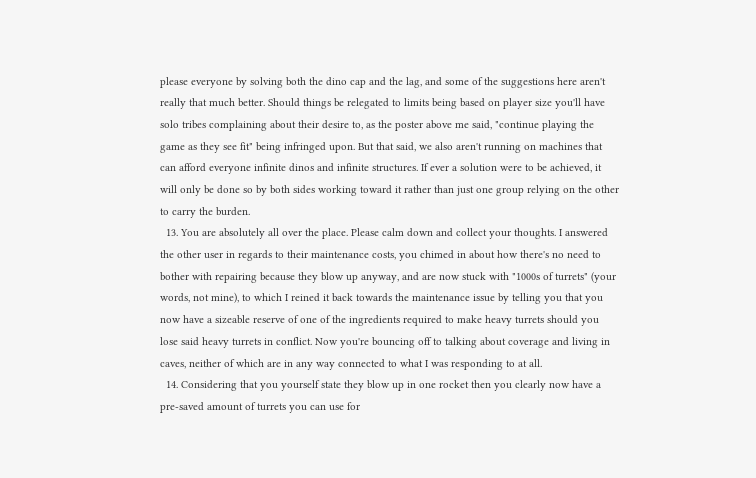please everyone by solving both the dino cap and the lag, and some of the suggestions here aren't really that much better. Should things be relegated to limits being based on player size you'll have solo tribes complaining about their desire to, as the poster above me said, "continue playing the game as they see fit" being infringed upon. But that said, we also aren't running on machines that can afford everyone infinite dinos and infinite structures. If ever a solution were to be achieved, it will only be done so by both sides working toward it rather than just one group relying on the other to carry the burden.
  13. You are absolutely all over the place. Please calm down and collect your thoughts. I answered the other user in regards to their maintenance costs, you chimed in about how there's no need to bother with repairing because they blow up anyway, and are now stuck with "1000s of turrets" (your words, not mine), to which I reined it back towards the maintenance issue by telling you that you now have a sizeable reserve of one of the ingredients required to make heavy turrets should you lose said heavy turrets in conflict. Now you're bouncing off to talking about coverage and living in caves, neither of which are in any way connected to what I was responding to at all.
  14. Considering that you yourself state they blow up in one rocket then you clearly now have a pre-saved amount of turrets you can use for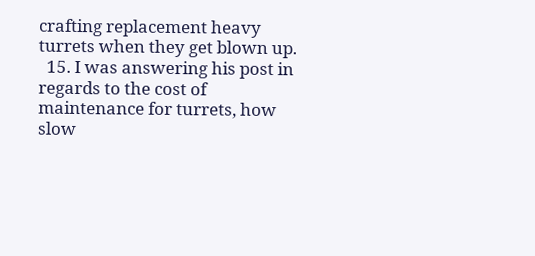crafting replacement heavy turrets when they get blown up.
  15. I was answering his post in regards to the cost of maintenance for turrets, how slow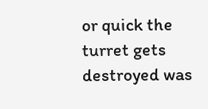or quick the turret gets destroyed was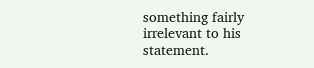something fairly irrelevant to his statement.